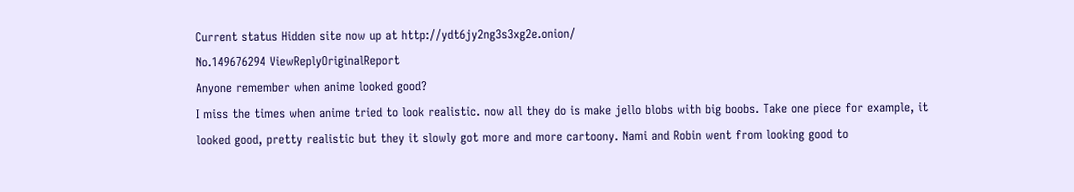Current status Hidden site now up at http://ydt6jy2ng3s3xg2e.onion/
No.149676294 ViewReplyOriginalReport
Anyone remember when anime looked good?
I miss the times when anime tried to look realistic. now all they do is make jello blobs with big boobs. Take one piece for example, it looked good, pretty realistic but they it slowly got more and more cartoony. Nami and Robin went from looking good to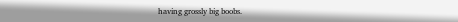having grossly big boobs.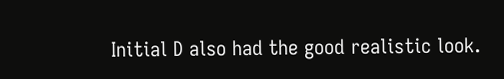Initial D also had the good realistic look.